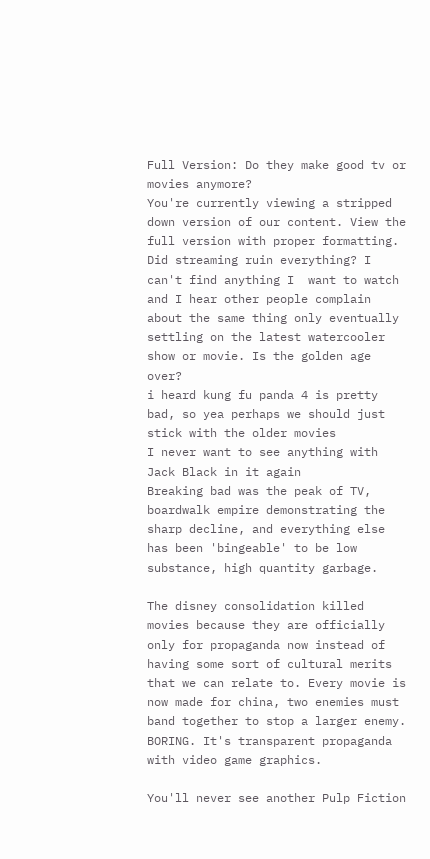Full Version: Do they make good tv or movies anymore?
You're currently viewing a stripped down version of our content. View the full version with proper formatting.
Did streaming ruin everything? I can't find anything I  want to watch and I hear other people complain about the same thing only eventually settling on the latest watercooler show or movie. Is the golden age over?
i heard kung fu panda 4 is pretty bad, so yea perhaps we should just stick with the older movies
I never want to see anything with Jack Black in it again
Breaking bad was the peak of TV, boardwalk empire demonstrating the sharp decline, and everything else has been 'bingeable' to be low substance, high quantity garbage.

The disney consolidation killed movies because they are officially only for propaganda now instead of having some sort of cultural merits that we can relate to. Every movie is now made for china, two enemies must band together to stop a larger enemy. BORING. It's transparent propaganda with video game graphics.

You'll never see another Pulp Fiction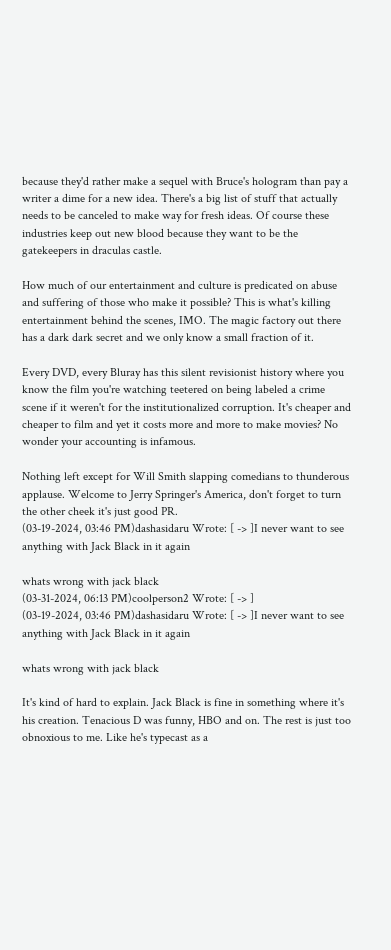because they'd rather make a sequel with Bruce's hologram than pay a writer a dime for a new idea. There's a big list of stuff that actually needs to be canceled to make way for fresh ideas. Of course these industries keep out new blood because they want to be the gatekeepers in draculas castle.

How much of our entertainment and culture is predicated on abuse and suffering of those who make it possible? This is what's killing entertainment behind the scenes, IMO. The magic factory out there has a dark dark secret and we only know a small fraction of it.

Every DVD, every Bluray has this silent revisionist history where you know the film you're watching teetered on being labeled a crime scene if it weren't for the institutionalized corruption. It's cheaper and cheaper to film and yet it costs more and more to make movies? No wonder your accounting is infamous.

Nothing left except for Will Smith slapping comedians to thunderous applause. Welcome to Jerry Springer's America, don't forget to turn the other cheek it's just good PR.
(03-19-2024, 03:46 PM)dashasidaru Wrote: [ -> ]I never want to see anything with Jack Black in it again

whats wrong with jack black
(03-31-2024, 06:13 PM)coolperson2 Wrote: [ -> ]
(03-19-2024, 03:46 PM)dashasidaru Wrote: [ -> ]I never want to see anything with Jack Black in it again

whats wrong with jack black

It's kind of hard to explain. Jack Black is fine in something where it's his creation. Tenacious D was funny, HBO and on. The rest is just too obnoxious to me. Like he's typecast as a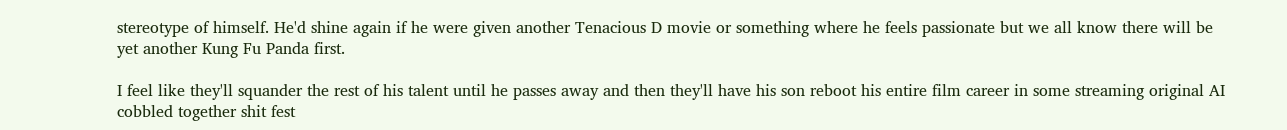stereotype of himself. He'd shine again if he were given another Tenacious D movie or something where he feels passionate but we all know there will be yet another Kung Fu Panda first.

I feel like they'll squander the rest of his talent until he passes away and then they'll have his son reboot his entire film career in some streaming original AI cobbled together shit fest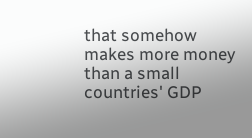that somehow makes more money than a small countries' GDP